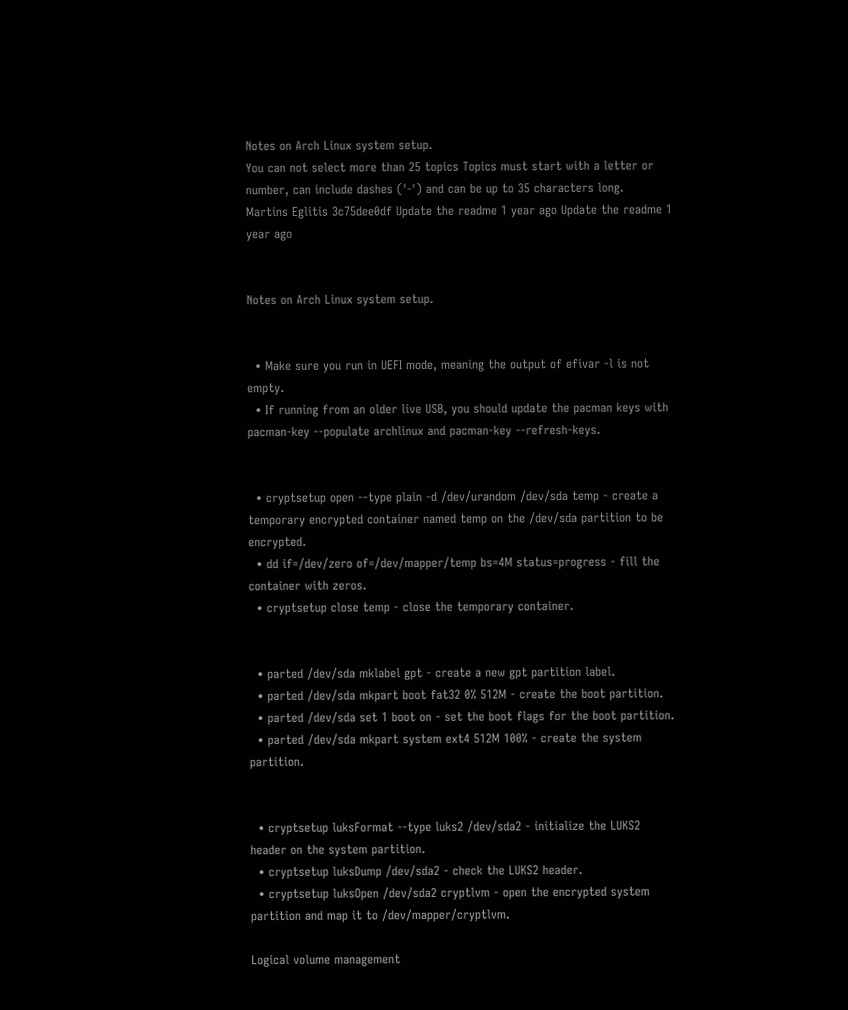Notes on Arch Linux system setup.
You can not select more than 25 topics Topics must start with a letter or number, can include dashes ('-') and can be up to 35 characters long.
Martins Eglitis 3c75dee0df Update the readme 1 year ago Update the readme 1 year ago


Notes on Arch Linux system setup.


  • Make sure you run in UEFI mode, meaning the output of efivar -l is not empty.
  • If running from an older live USB, you should update the pacman keys with pacman-key --populate archlinux and pacman-key --refresh-keys.


  • cryptsetup open --type plain -d /dev/urandom /dev/sda temp - create a temporary encrypted container named temp on the /dev/sda partition to be encrypted.
  • dd if=/dev/zero of=/dev/mapper/temp bs=4M status=progress - fill the container with zeros.
  • cryptsetup close temp - close the temporary container.


  • parted /dev/sda mklabel gpt - create a new gpt partition label.
  • parted /dev/sda mkpart boot fat32 0% 512M - create the boot partition.
  • parted /dev/sda set 1 boot on - set the boot flags for the boot partition.
  • parted /dev/sda mkpart system ext4 512M 100% - create the system partition.


  • cryptsetup luksFormat --type luks2 /dev/sda2 - initialize the LUKS2 header on the system partition.
  • cryptsetup luksDump /dev/sda2 - check the LUKS2 header.
  • cryptsetup luksOpen /dev/sda2 cryptlvm - open the encrypted system partition and map it to /dev/mapper/cryptlvm.

Logical volume management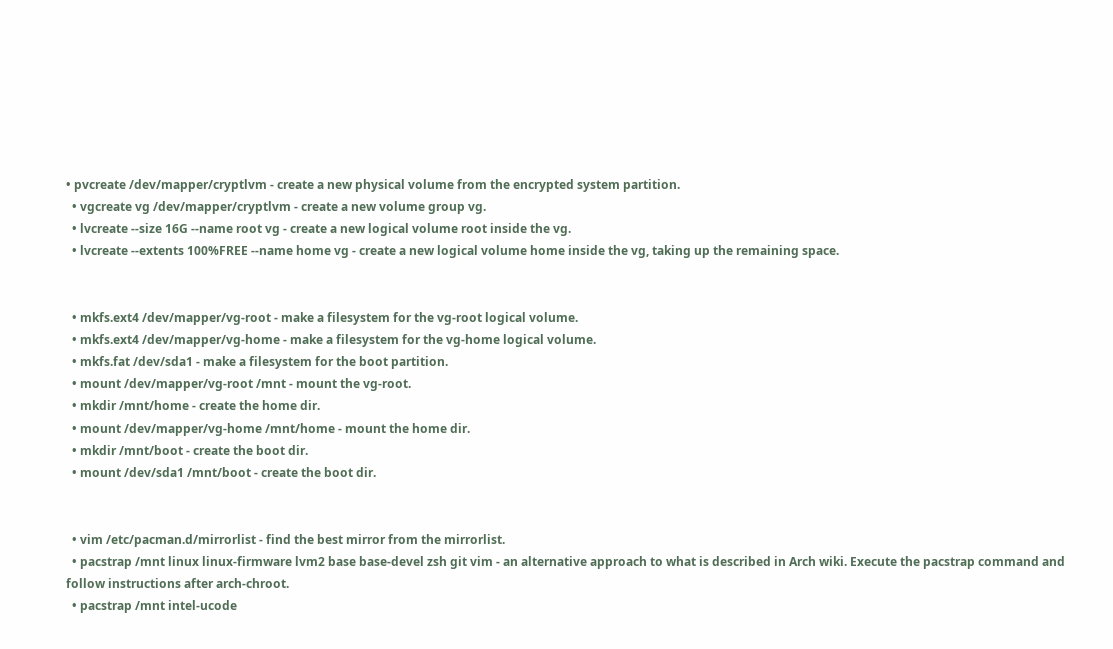• pvcreate /dev/mapper/cryptlvm - create a new physical volume from the encrypted system partition.
  • vgcreate vg /dev/mapper/cryptlvm - create a new volume group vg.
  • lvcreate --size 16G --name root vg - create a new logical volume root inside the vg.
  • lvcreate --extents 100%FREE --name home vg - create a new logical volume home inside the vg, taking up the remaining space.


  • mkfs.ext4 /dev/mapper/vg-root - make a filesystem for the vg-root logical volume.
  • mkfs.ext4 /dev/mapper/vg-home - make a filesystem for the vg-home logical volume.
  • mkfs.fat /dev/sda1 - make a filesystem for the boot partition.
  • mount /dev/mapper/vg-root /mnt - mount the vg-root.
  • mkdir /mnt/home - create the home dir.
  • mount /dev/mapper/vg-home /mnt/home - mount the home dir.
  • mkdir /mnt/boot - create the boot dir.
  • mount /dev/sda1 /mnt/boot - create the boot dir.


  • vim /etc/pacman.d/mirrorlist - find the best mirror from the mirrorlist.
  • pacstrap /mnt linux linux-firmware lvm2 base base-devel zsh git vim - an alternative approach to what is described in Arch wiki. Execute the pacstrap command and follow instructions after arch-chroot.
  • pacstrap /mnt intel-ucode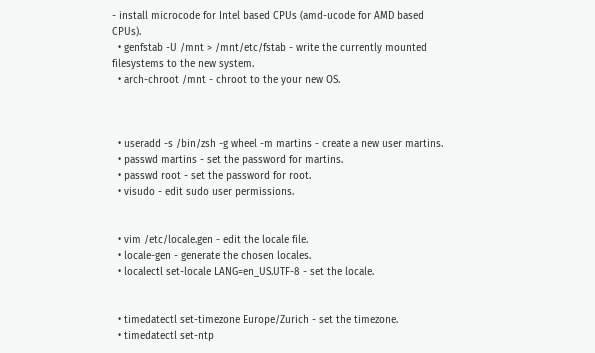- install microcode for Intel based CPUs (amd-ucode for AMD based CPUs).
  • genfstab -U /mnt > /mnt/etc/fstab - write the currently mounted filesystems to the new system.
  • arch-chroot /mnt - chroot to the your new OS.



  • useradd -s /bin/zsh -g wheel -m martins - create a new user martins.
  • passwd martins - set the password for martins.
  • passwd root - set the password for root.
  • visudo - edit sudo user permissions.


  • vim /etc/locale.gen - edit the locale file.
  • locale-gen - generate the chosen locales.
  • localectl set-locale LANG=en_US.UTF-8 - set the locale.


  • timedatectl set-timezone Europe/Zurich - set the timezone.
  • timedatectl set-ntp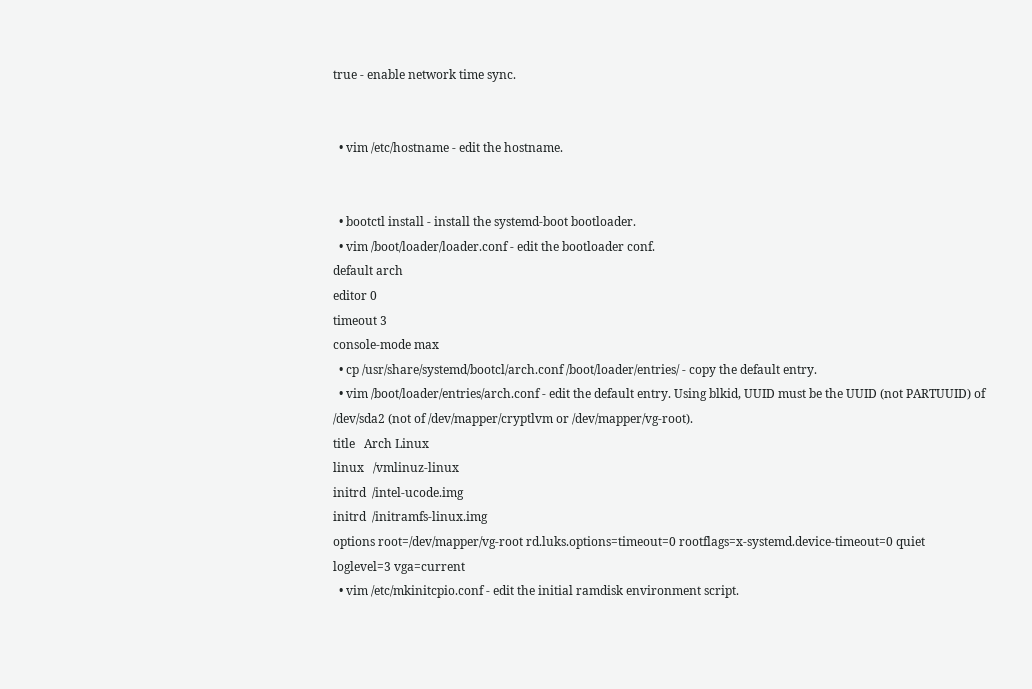true - enable network time sync.


  • vim /etc/hostname - edit the hostname.


  • bootctl install - install the systemd-boot bootloader.
  • vim /boot/loader/loader.conf - edit the bootloader conf.
default arch
editor 0
timeout 3
console-mode max
  • cp /usr/share/systemd/bootcl/arch.conf /boot/loader/entries/ - copy the default entry.
  • vim /boot/loader/entries/arch.conf - edit the default entry. Using blkid, UUID must be the UUID (not PARTUUID) of /dev/sda2 (not of /dev/mapper/cryptlvm or /dev/mapper/vg-root).
title   Arch Linux
linux   /vmlinuz-linux
initrd  /intel-ucode.img
initrd  /initramfs-linux.img
options root=/dev/mapper/vg-root rd.luks.options=timeout=0 rootflags=x-systemd.device-timeout=0 quiet loglevel=3 vga=current
  • vim /etc/mkinitcpio.conf - edit the initial ramdisk environment script.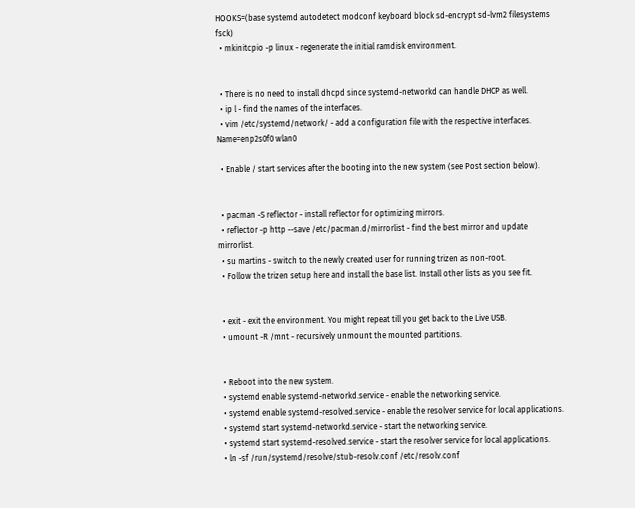HOOKS=(base systemd autodetect modconf keyboard block sd-encrypt sd-lvm2 filesystems fsck)
  • mkinitcpio -p linux - regenerate the initial ramdisk environment.


  • There is no need to install dhcpd since systemd-networkd can handle DHCP as well.
  • ip l - find the names of the interfaces.
  • vim /etc/systemd/network/ - add a configuration file with the respective interfaces.
Name=enp2s0f0 wlan0

  • Enable / start services after the booting into the new system (see Post section below).


  • pacman -S reflector - install reflector for optimizing mirrors.
  • reflector -p http --save /etc/pacman.d/mirrorlist - find the best mirror and update mirrorlist.
  • su martins - switch to the newly created user for running trizen as non-root.
  • Follow the trizen setup here and install the base list. Install other lists as you see fit.


  • exit - exit the environment. You might repeat till you get back to the Live USB.
  • umount -R /mnt - recursively unmount the mounted partitions.


  • Reboot into the new system.
  • systemd enable systemd-networkd.service - enable the networking service.
  • systemd enable systemd-resolved.service - enable the resolver service for local applications.
  • systemd start systemd-networkd.service - start the networking service.
  • systemd start systemd-resolved.service - start the resolver service for local applications.
  • ln -sf /run/systemd/resolve/stub-resolv.conf /etc/resolv.conf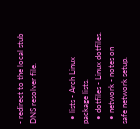- redirect to the local stub DNS resolver file.


  • lists - Arch Linux package lists.
  • dotfiles - Linux dotfiles.
  • network - notes on safe network setup.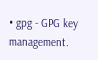• gpg - GPG key management.